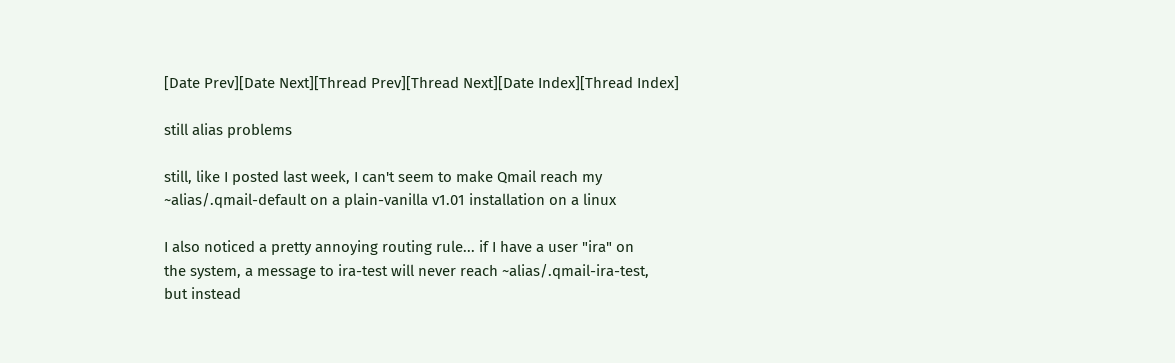[Date Prev][Date Next][Thread Prev][Thread Next][Date Index][Thread Index]

still alias problems

still, like I posted last week, I can't seem to make Qmail reach my
~alias/.qmail-default on a plain-vanilla v1.01 installation on a linux

I also noticed a pretty annoying routing rule... if I have a user "ira" on
the system, a message to ira-test will never reach ~alias/.qmail-ira-test,
but instead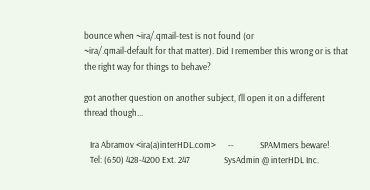bounce when ~ira/.qmail-test is not found (or
~ira/.qmail-default for that matter). Did I remember this wrong or is that
the right way for things to behave?

got another question on another subject, I'll open it on a different
thread though...

   Ira Abramov <ira(a)interHDL.com>      --             SPAMmers beware!
   Tel: (650) 428-4200 Ext. 247                 SysAdmin @ interHDL Inc.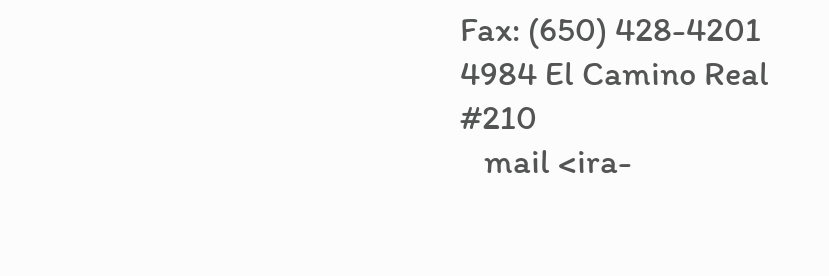Fax: (650) 428-4201                          4984 El Camino Real #210
   mail <ira-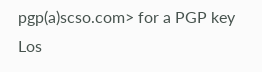pgp(a)scso.com> for a PGP key      Los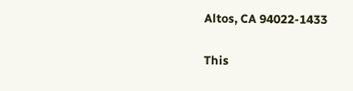Altos, CA 94022-1433

This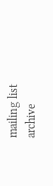mailing list archive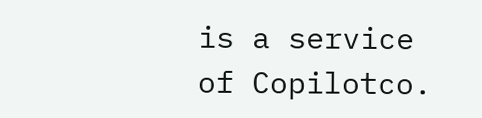is a service of Copilotco.